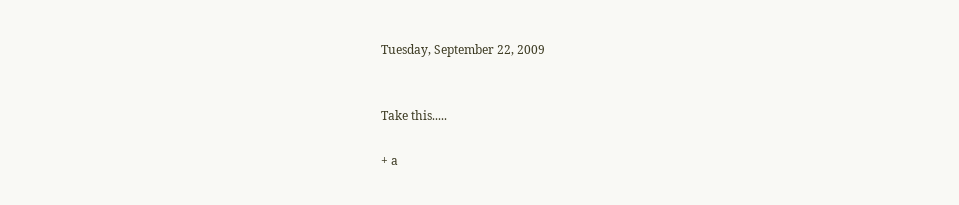Tuesday, September 22, 2009


Take this.....

+ a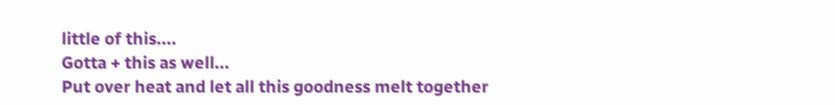little of this....
Gotta + this as well...
Put over heat and let all this goodness melt together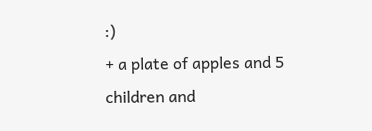:)
+ a plate of apples and 5 children and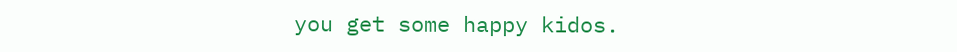you get some happy kidos.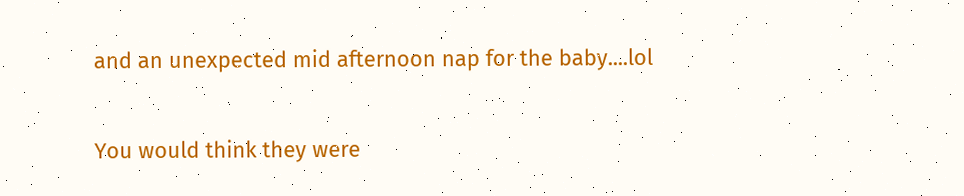and an unexpected mid afternoon nap for the baby....lol

You would think they were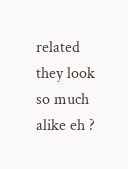related they look so much alike eh ?